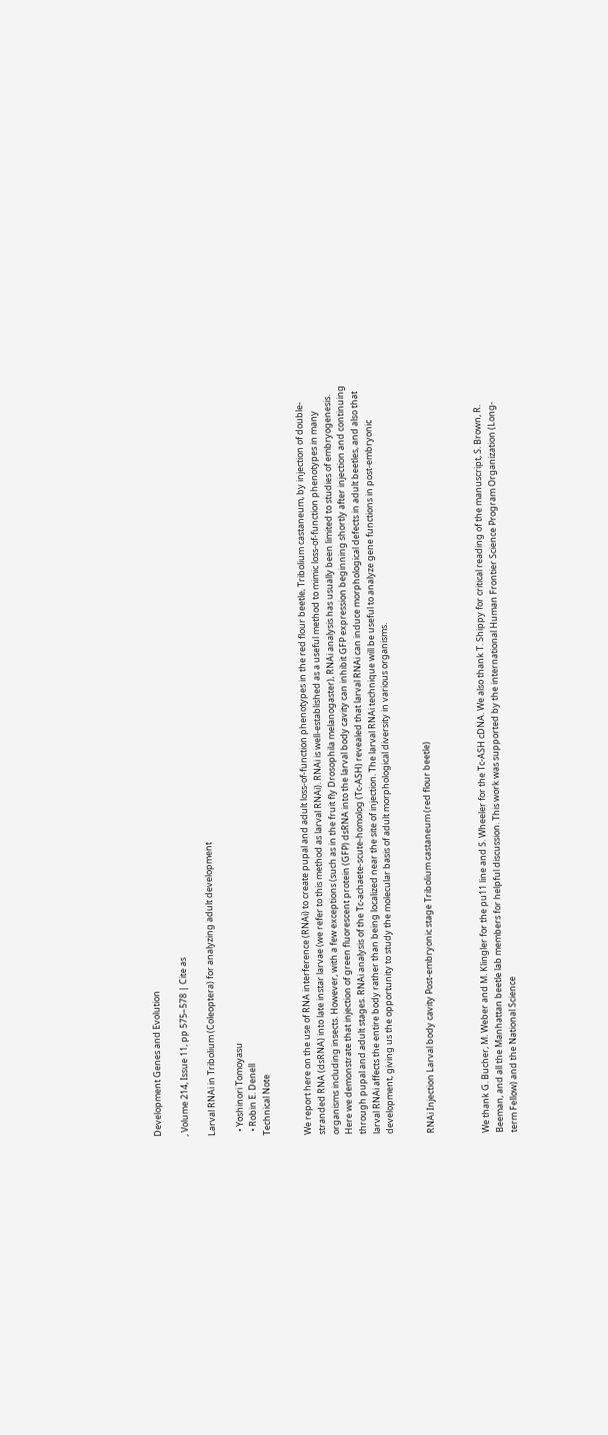Development Genes and Evolution

, Volume 214, Issue 11, pp 575–578 | Cite as

Larval RNAi in Tribolium (Coleoptera) for analyzing adult development

  • Yoshinori Tomoyasu
  • Robin E. Denell
Technical Note


We report here on the use of RNA interference (RNAi) to create pupal and adult loss-of-function phenotypes in the red flour beetle, Tribolium castaneum, by injection of double-stranded RNA (dsRNA) into late instar larvae (we refer to this method as larval RNAi). RNAi is well-established as a useful method to mimic loss-of-function phenotypes in many organisms including insects. However, with a few exceptions (such as in the fruit fly Drosophila melanogaster), RNAi analysis has usually been limited to studies of embryogenesis. Here we demonstrate that injection of green fluorescent protein (GFP) dsRNA into the larval body cavity can inhibit GFP expression beginning shortly after injection and continuing through pupal and adult stages. RNAi analysis of the Tc-achaete-scute-homolog (Tc-ASH) revealed that larval RNAi can induce morphological defects in adult beetles, and also that larval RNAi affects the entire body rather than being localized near the site of injection. The larval RNAi technique will be useful to analyze gene functions in post-embryonic development, giving us the opportunity to study the molecular basis of adult morphological diversity in various organisms.


RNAi Injection Larval body cavity Post-embryonic stage Tribolium castaneum (red flour beetle)



We thank G. Bucher, M. Weber and M. Klingler for the pu11 line and S. Wheeler for the Tc-ASH cDNA. We also thank T. Shippy for critical reading of the manuscript, S. Brown, R. Beeman, and all the Manhattan beetle lab members for helpful discussion. This work was supported by the international Human Frontier Science Program Organization (Long-term Fellow) and the National Science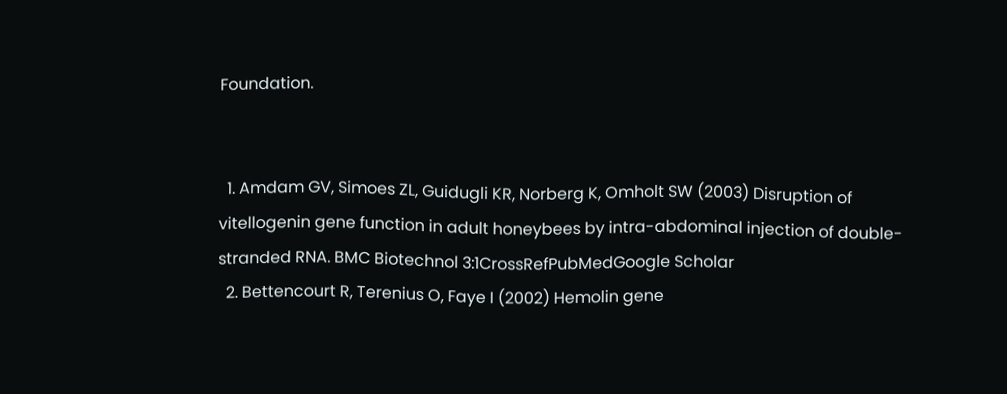Foundation.


  1. Amdam GV, Simoes ZL, Guidugli KR, Norberg K, Omholt SW (2003) Disruption of vitellogenin gene function in adult honeybees by intra-abdominal injection of double-stranded RNA. BMC Biotechnol 3:1CrossRefPubMedGoogle Scholar
  2. Bettencourt R, Terenius O, Faye I (2002) Hemolin gene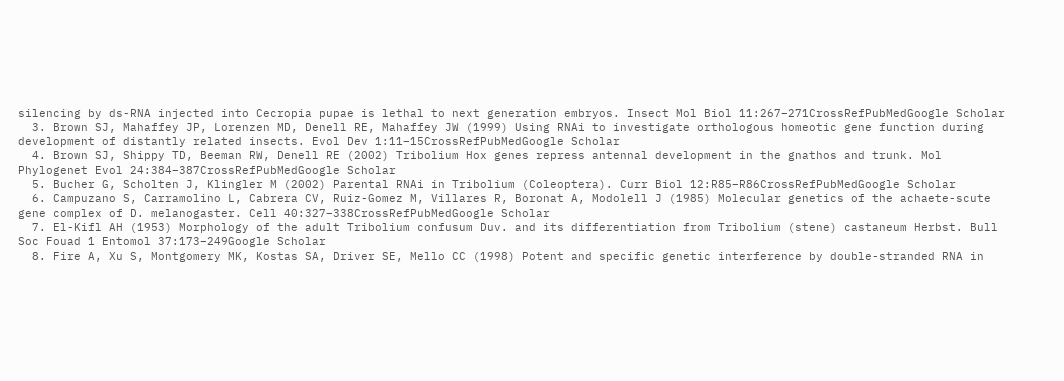silencing by ds-RNA injected into Cecropia pupae is lethal to next generation embryos. Insect Mol Biol 11:267–271CrossRefPubMedGoogle Scholar
  3. Brown SJ, Mahaffey JP, Lorenzen MD, Denell RE, Mahaffey JW (1999) Using RNAi to investigate orthologous homeotic gene function during development of distantly related insects. Evol Dev 1:11–15CrossRefPubMedGoogle Scholar
  4. Brown SJ, Shippy TD, Beeman RW, Denell RE (2002) Tribolium Hox genes repress antennal development in the gnathos and trunk. Mol Phylogenet Evol 24:384–387CrossRefPubMedGoogle Scholar
  5. Bucher G, Scholten J, Klingler M (2002) Parental RNAi in Tribolium (Coleoptera). Curr Biol 12:R85–R86CrossRefPubMedGoogle Scholar
  6. Campuzano S, Carramolino L, Cabrera CV, Ruiz-Gomez M, Villares R, Boronat A, Modolell J (1985) Molecular genetics of the achaete-scute gene complex of D. melanogaster. Cell 40:327–338CrossRefPubMedGoogle Scholar
  7. El-Kifl AH (1953) Morphology of the adult Tribolium confusum Duv. and its differentiation from Tribolium (stene) castaneum Herbst. Bull Soc Fouad 1 Entomol 37:173–249Google Scholar
  8. Fire A, Xu S, Montgomery MK, Kostas SA, Driver SE, Mello CC (1998) Potent and specific genetic interference by double-stranded RNA in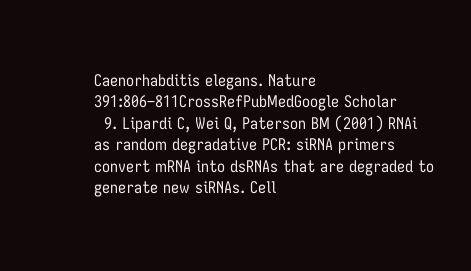Caenorhabditis elegans. Nature 391:806–811CrossRefPubMedGoogle Scholar
  9. Lipardi C, Wei Q, Paterson BM (2001) RNAi as random degradative PCR: siRNA primers convert mRNA into dsRNAs that are degraded to generate new siRNAs. Cell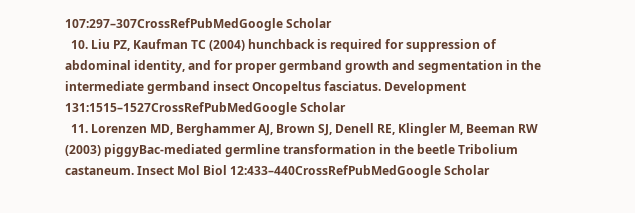107:297–307CrossRefPubMedGoogle Scholar
  10. Liu PZ, Kaufman TC (2004) hunchback is required for suppression of abdominal identity, and for proper germband growth and segmentation in the intermediate germband insect Oncopeltus fasciatus. Development 131:1515–1527CrossRefPubMedGoogle Scholar
  11. Lorenzen MD, Berghammer AJ, Brown SJ, Denell RE, Klingler M, Beeman RW (2003) piggyBac-mediated germline transformation in the beetle Tribolium castaneum. Insect Mol Biol 12:433–440CrossRefPubMedGoogle Scholar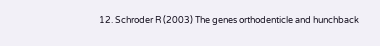12. Schroder R (2003) The genes orthodenticle and hunchback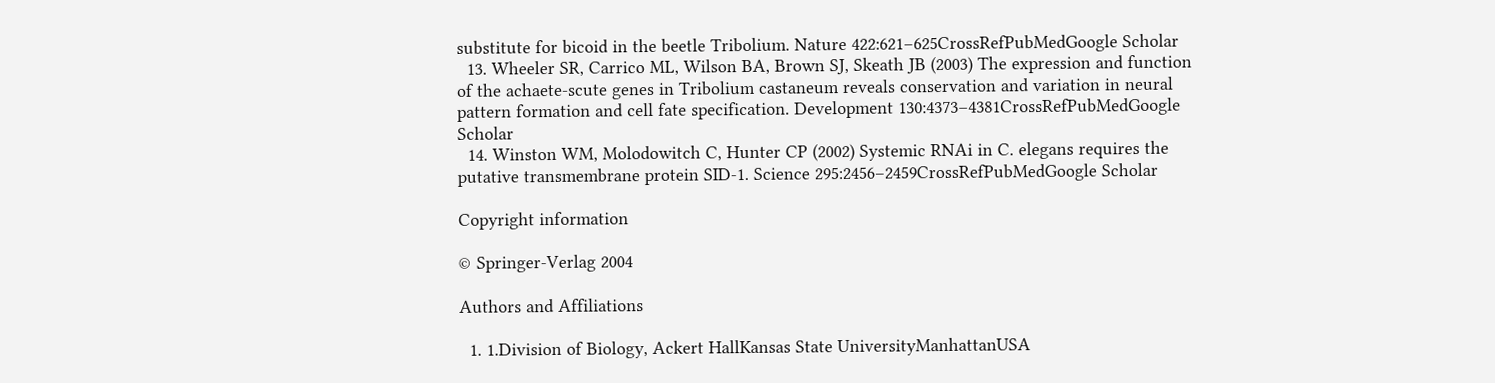substitute for bicoid in the beetle Tribolium. Nature 422:621–625CrossRefPubMedGoogle Scholar
  13. Wheeler SR, Carrico ML, Wilson BA, Brown SJ, Skeath JB (2003) The expression and function of the achaete-scute genes in Tribolium castaneum reveals conservation and variation in neural pattern formation and cell fate specification. Development 130:4373–4381CrossRefPubMedGoogle Scholar
  14. Winston WM, Molodowitch C, Hunter CP (2002) Systemic RNAi in C. elegans requires the putative transmembrane protein SID-1. Science 295:2456–2459CrossRefPubMedGoogle Scholar

Copyright information

© Springer-Verlag 2004

Authors and Affiliations

  1. 1.Division of Biology, Ackert HallKansas State UniversityManhattanUSA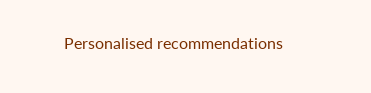Personalised recommendations